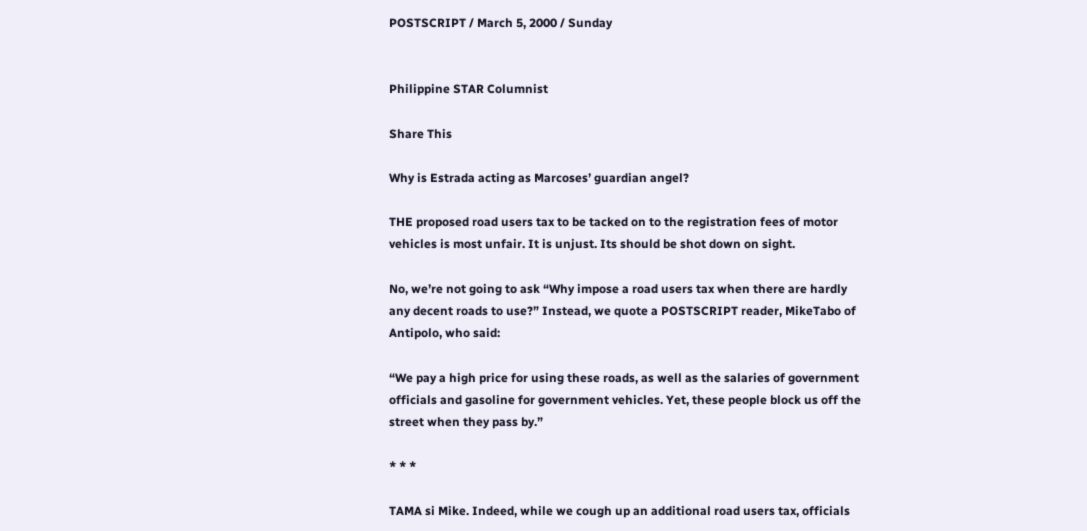POSTSCRIPT / March 5, 2000 / Sunday


Philippine STAR Columnist

Share This

Why is Estrada acting as Marcoses’ guardian angel?

THE proposed road users tax to be tacked on to the registration fees of motor vehicles is most unfair. It is unjust. Its should be shot down on sight.

No, we’re not going to ask “Why impose a road users tax when there are hardly any decent roads to use?” Instead, we quote a POSTSCRIPT reader, MikeTabo of Antipolo, who said:

“We pay a high price for using these roads, as well as the salaries of government officials and gasoline for government vehicles. Yet, these people block us off the street when they pass by.”

* * *

TAMA si Mike. Indeed, while we cough up an additional road users tax, officials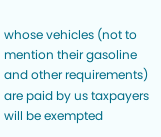whose vehicles (not to mention their gasoline and other requirements) are paid by us taxpayers will be exempted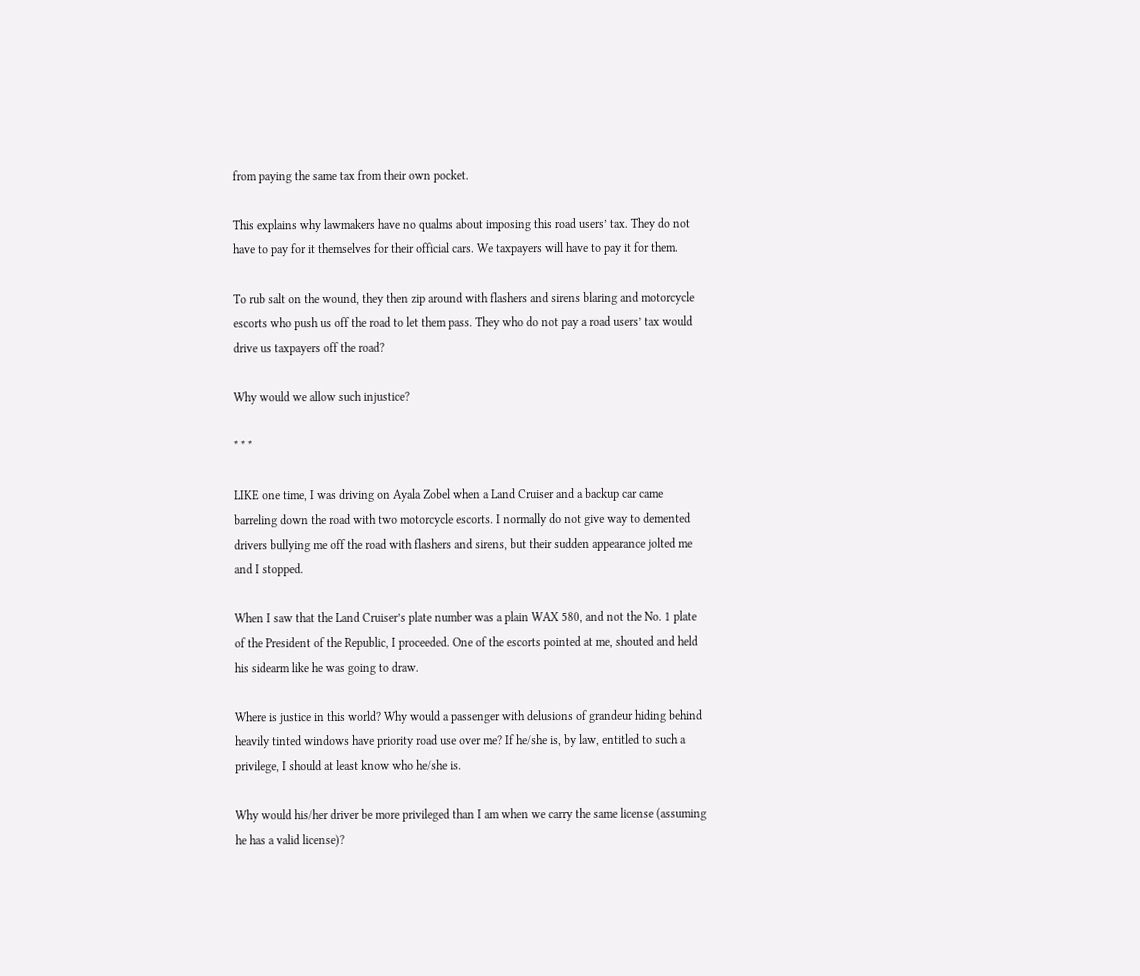from paying the same tax from their own pocket.

This explains why lawmakers have no qualms about imposing this road users’ tax. They do not have to pay for it themselves for their official cars. We taxpayers will have to pay it for them.

To rub salt on the wound, they then zip around with flashers and sirens blaring and motorcycle escorts who push us off the road to let them pass. They who do not pay a road users’ tax would drive us taxpayers off the road?

Why would we allow such injustice?

* * *

LIKE one time, I was driving on Ayala Zobel when a Land Cruiser and a backup car came barreling down the road with two motorcycle escorts. I normally do not give way to demented drivers bullying me off the road with flashers and sirens, but their sudden appearance jolted me and I stopped.

When I saw that the Land Cruiser’s plate number was a plain WAX 580, and not the No. 1 plate of the President of the Republic, I proceeded. One of the escorts pointed at me, shouted and held his sidearm like he was going to draw.

Where is justice in this world? Why would a passenger with delusions of grandeur hiding behind heavily tinted windows have priority road use over me? If he/she is, by law, entitled to such a privilege, I should at least know who he/she is.

Why would his/her driver be more privileged than I am when we carry the same license (assuming he has a valid license)?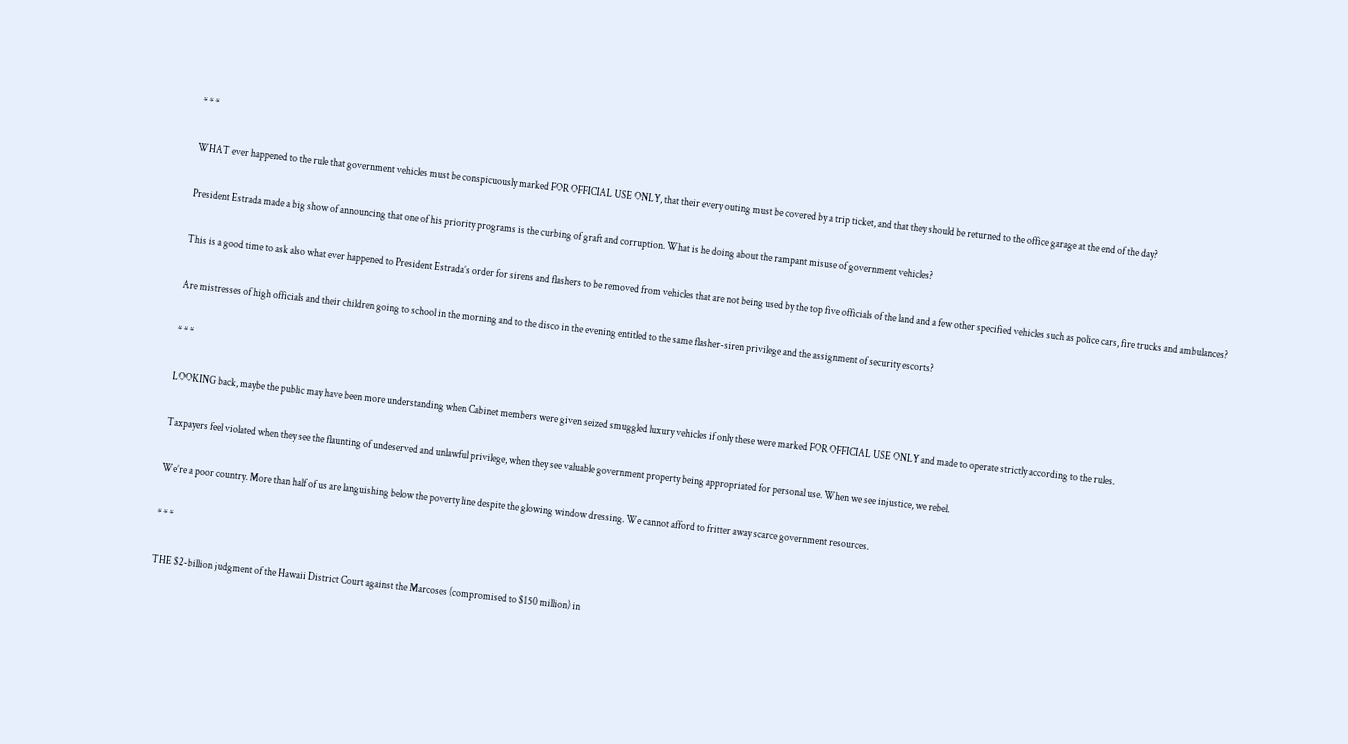* * *

WHAT ever happened to the rule that government vehicles must be conspicuously marked FOR OFFICIAL USE ONLY, that their every outing must be covered by a trip ticket, and that they should be returned to the office garage at the end of the day?

President Estrada made a big show of announcing that one of his priority programs is the curbing of graft and corruption. What is he doing about the rampant misuse of government vehicles?

This is a good time to ask also what ever happened to President Estrada’s order for sirens and flashers to be removed from vehicles that are not being used by the top five officials of the land and a few other specified vehicles such as police cars, fire trucks and ambulances?

Are mistresses of high officials and their children going to school in the morning and to the disco in the evening entitled to the same flasher-siren privilege and the assignment of security escorts?

* * *

LOOKING back, maybe the public may have been more understanding when Cabinet members were given seized smuggled luxury vehicles if only these were marked FOR OFFICIAL USE ONLY and made to operate strictly according to the rules.

Taxpayers feel violated when they see the flaunting of undeserved and unlawful privilege, when they see valuable government property being appropriated for personal use. When we see injustice, we rebel.

We’re a poor country. More than half of us are languishing below the poverty line despite the glowing window dressing. We cannot afford to fritter away scarce government resources.

* * *

THE $2-billion judgment of the Hawaii District Court against the Marcoses (compromised to $150 million) in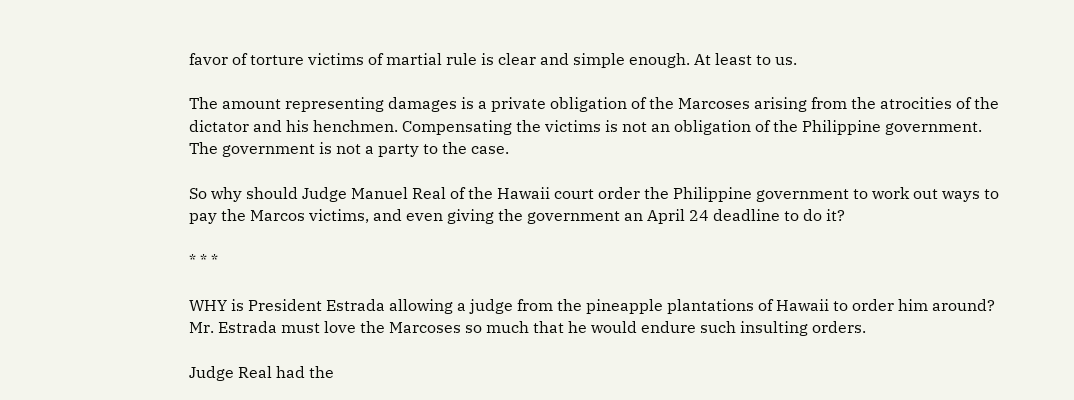favor of torture victims of martial rule is clear and simple enough. At least to us.

The amount representing damages is a private obligation of the Marcoses arising from the atrocities of the dictator and his henchmen. Compensating the victims is not an obligation of the Philippine government. The government is not a party to the case.

So why should Judge Manuel Real of the Hawaii court order the Philippine government to work out ways to pay the Marcos victims, and even giving the government an April 24 deadline to do it?

* * *

WHY is President Estrada allowing a judge from the pineapple plantations of Hawaii to order him around? Mr. Estrada must love the Marcoses so much that he would endure such insulting orders.

Judge Real had the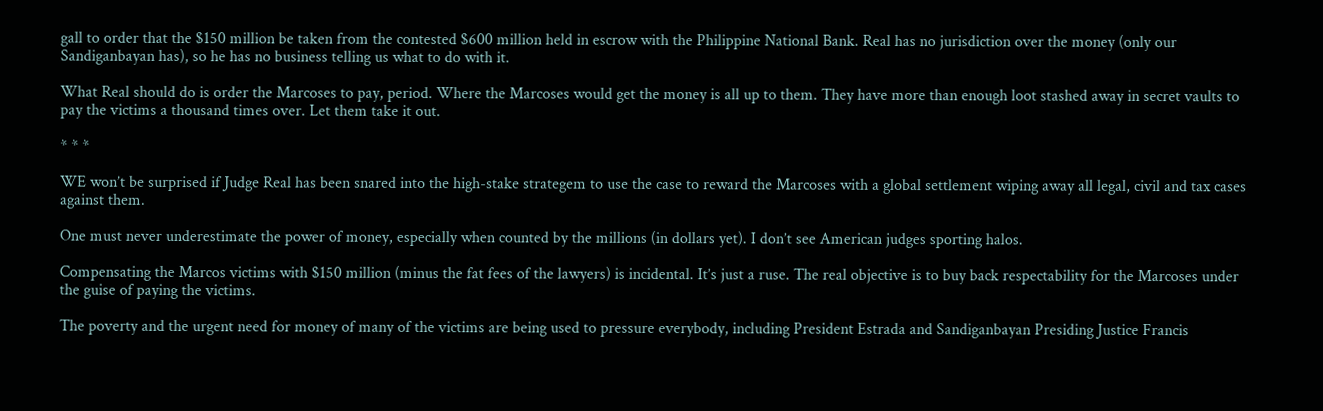gall to order that the $150 million be taken from the contested $600 million held in escrow with the Philippine National Bank. Real has no jurisdiction over the money (only our Sandiganbayan has), so he has no business telling us what to do with it.

What Real should do is order the Marcoses to pay, period. Where the Marcoses would get the money is all up to them. They have more than enough loot stashed away in secret vaults to pay the victims a thousand times over. Let them take it out.

* * *

WE won’t be surprised if Judge Real has been snared into the high-stake strategem to use the case to reward the Marcoses with a global settlement wiping away all legal, civil and tax cases against them.

One must never underestimate the power of money, especially when counted by the millions (in dollars yet). I don’t see American judges sporting halos.

Compensating the Marcos victims with $150 million (minus the fat fees of the lawyers) is incidental. It’s just a ruse. The real objective is to buy back respectability for the Marcoses under the guise of paying the victims.

The poverty and the urgent need for money of many of the victims are being used to pressure everybody, including President Estrada and Sandiganbayan Presiding Justice Francis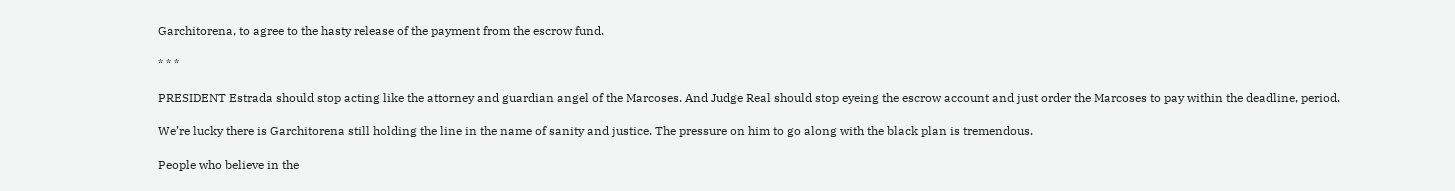Garchitorena, to agree to the hasty release of the payment from the escrow fund.

* * *

PRESIDENT Estrada should stop acting like the attorney and guardian angel of the Marcoses. And Judge Real should stop eyeing the escrow account and just order the Marcoses to pay within the deadline, period.

We’re lucky there is Garchitorena still holding the line in the name of sanity and justice. The pressure on him to go along with the black plan is tremendous.

People who believe in the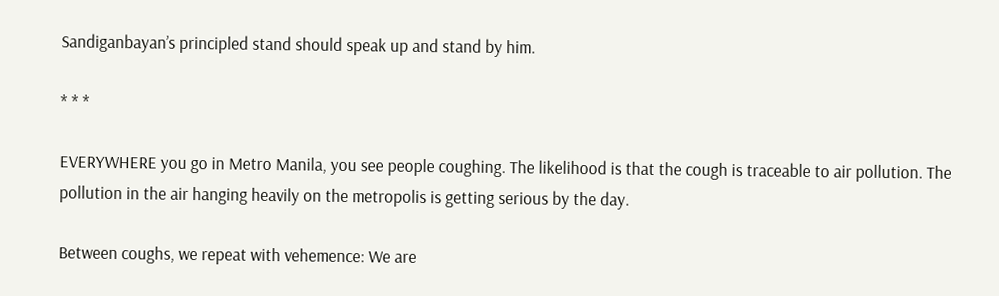Sandiganbayan’s principled stand should speak up and stand by him.

* * *

EVERYWHERE you go in Metro Manila, you see people coughing. The likelihood is that the cough is traceable to air pollution. The pollution in the air hanging heavily on the metropolis is getting serious by the day.

Between coughs, we repeat with vehemence: We are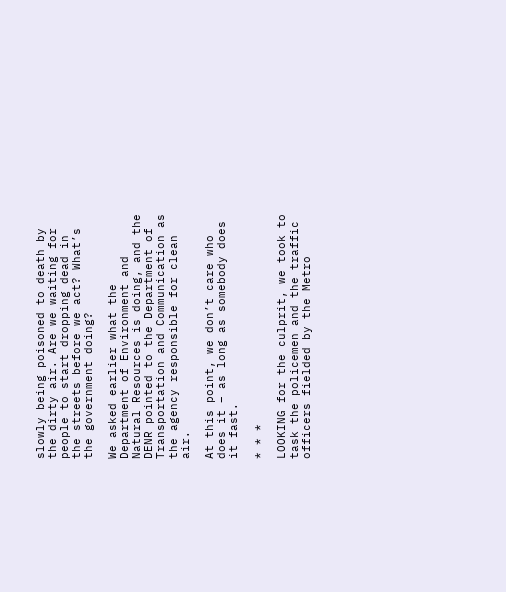slowly being poisoned to death by the dirty air. Are we waiting for people to start dropping dead in the streets before we act? What’s the government doing?

We asked earlier what the Department of Environment and Natural Resources is doing, and the DENR pointed to the Department of Transportation and Communication as the agency responsible for clean air.

At this point, we don’t care who does it – as long as somebody does it fast.

* * *

LOOKING for the culprit, we took to task the policemen and the traffic officers fielded by the Metro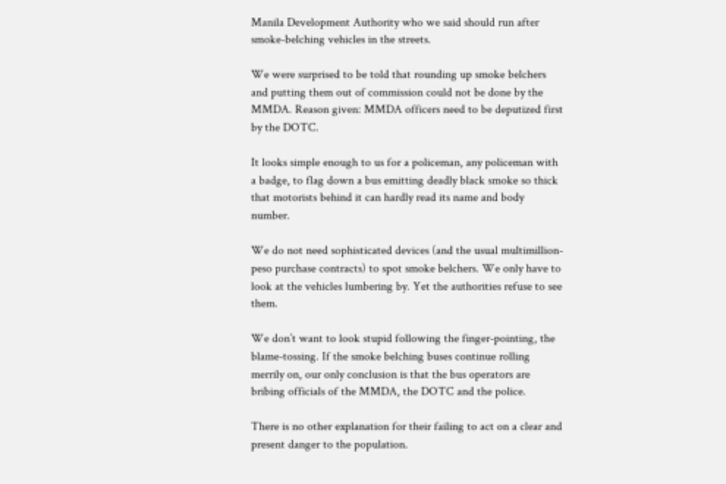Manila Development Authority who we said should run after smoke-belching vehicles in the streets.

We were surprised to be told that rounding up smoke belchers and putting them out of commission could not be done by the MMDA. Reason given: MMDA officers need to be deputized first by the DOTC.

It looks simple enough to us for a policeman, any policeman with a badge, to flag down a bus emitting deadly black smoke so thick that motorists behind it can hardly read its name and body number.

We do not need sophisticated devices (and the usual multimillion-peso purchase contracts) to spot smoke belchers. We only have to look at the vehicles lumbering by. Yet the authorities refuse to see them.

We don’t want to look stupid following the finger-pointing, the blame-tossing. If the smoke belching buses continue rolling merrily on, our only conclusion is that the bus operators are bribing officials of the MMDA, the DOTC and the police.

There is no other explanation for their failing to act on a clear and present danger to the population.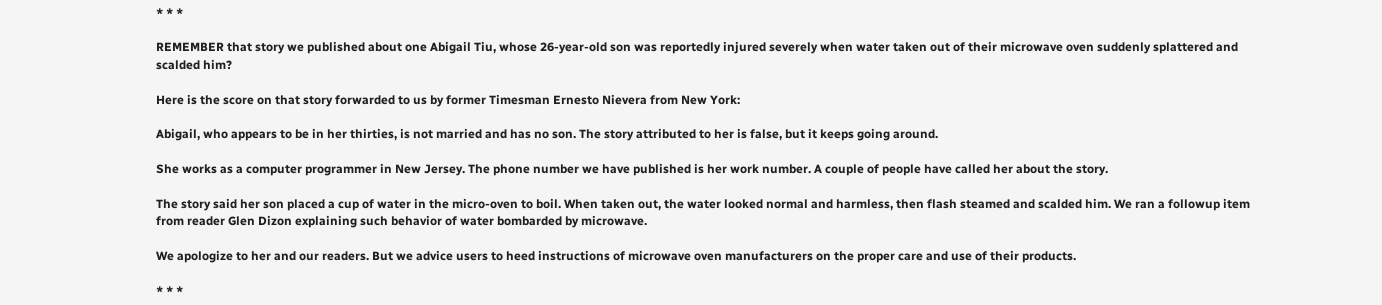* * *

REMEMBER that story we published about one Abigail Tiu, whose 26-year-old son was reportedly injured severely when water taken out of their microwave oven suddenly splattered and scalded him?

Here is the score on that story forwarded to us by former Timesman Ernesto Nievera from New York:

Abigail, who appears to be in her thirties, is not married and has no son. The story attributed to her is false, but it keeps going around.

She works as a computer programmer in New Jersey. The phone number we have published is her work number. A couple of people have called her about the story.

The story said her son placed a cup of water in the micro-oven to boil. When taken out, the water looked normal and harmless, then flash steamed and scalded him. We ran a followup item from reader Glen Dizon explaining such behavior of water bombarded by microwave.

We apologize to her and our readers. But we advice users to heed instructions of microwave oven manufacturers on the proper care and use of their products.

* * *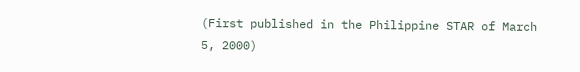(First published in the Philippine STAR of March 5, 2000)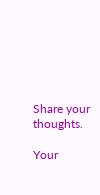Share your thoughts.

Your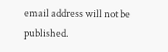email address will not be published.